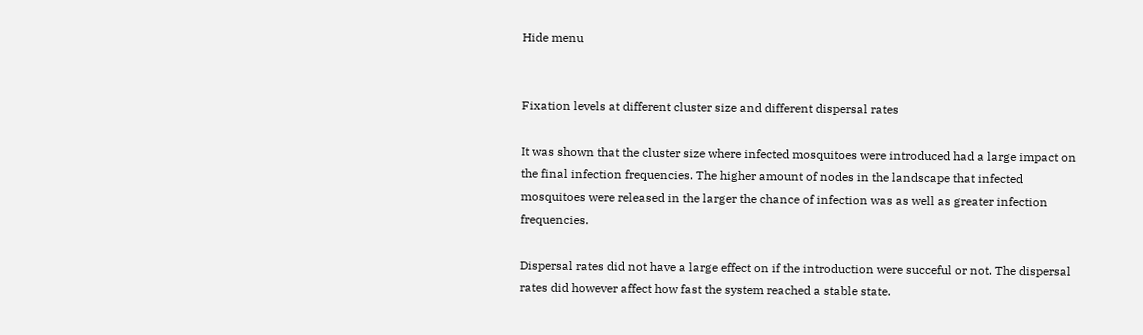Hide menu


Fixation levels at different cluster size and different dispersal rates

It was shown that the cluster size where infected mosquitoes were introduced had a large impact on the final infection frequencies. The higher amount of nodes in the landscape that infected mosquitoes were released in the larger the chance of infection was as well as greater infection frequencies.

Dispersal rates did not have a large effect on if the introduction were succeful or not. The dispersal rates did however affect how fast the system reached a stable state.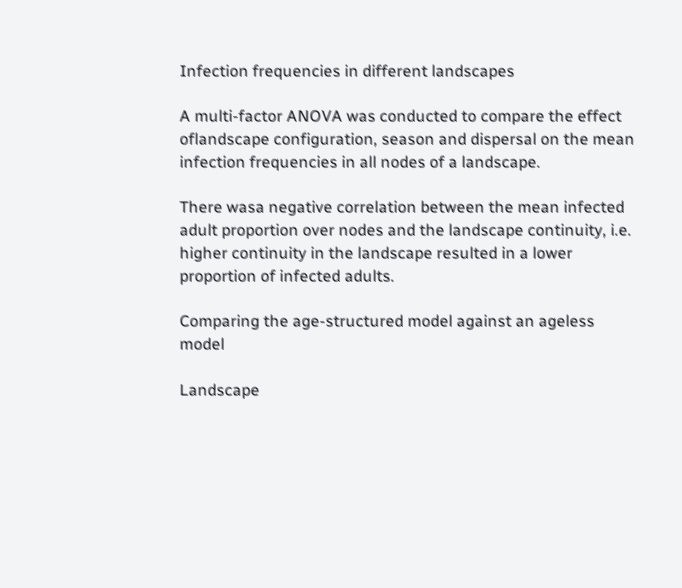Infection frequencies in different landscapes

A multi-factor ANOVA was conducted to compare the effect oflandscape configuration, season and dispersal on the mean infection frequencies in all nodes of a landscape.

There wasa negative correlation between the mean infected adult proportion over nodes and the landscape continuity, i.e. higher continuity in the landscape resulted in a lower proportion of infected adults.

Comparing the age-structured model against an ageless model

Landscape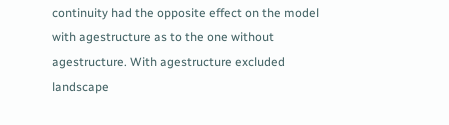continuity had the opposite effect on the model with agestructure as to the one without agestructure. With agestructure excluded landscape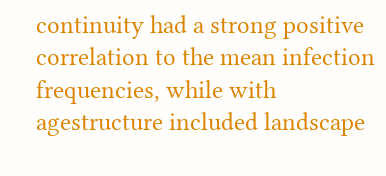continuity had a strong positive correlation to the mean infection frequencies, while with agestructure included landscape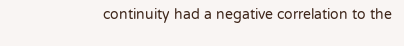continuity had a negative correlation to the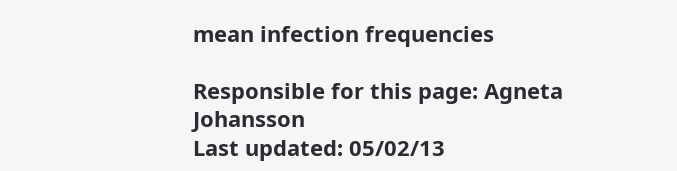mean infection frequencies

Responsible for this page: Agneta Johansson
Last updated: 05/02/13